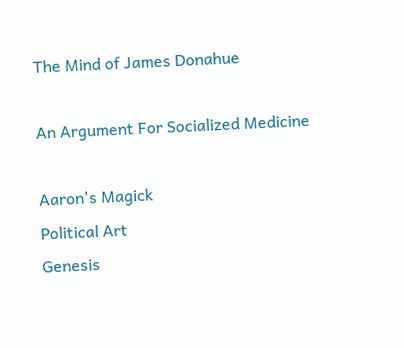The Mind of James Donahue

An Argument For Socialized Medicine

Aaron's Magick
Political Art
Genesis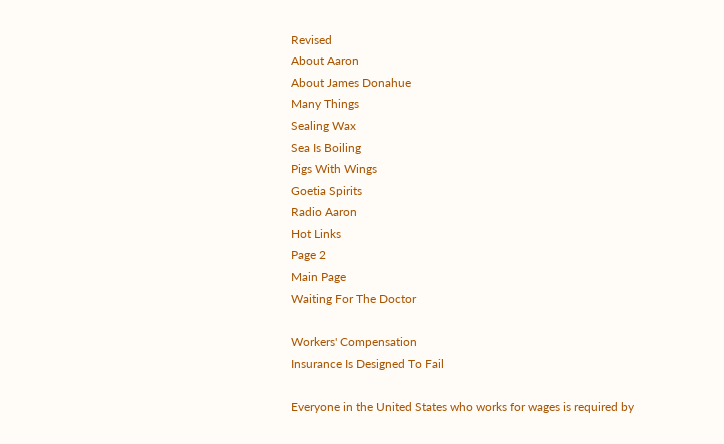Revised
About Aaron
About James Donahue
Many Things
Sealing Wax
Sea Is Boiling
Pigs With Wings
Goetia Spirits
Radio Aaron
Hot Links
Page 2
Main Page
Waiting For The Doctor

Workers' Compensation
Insurance Is Designed To Fail

Everyone in the United States who works for wages is required by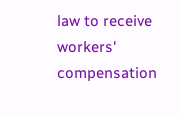law to receive workers' compensation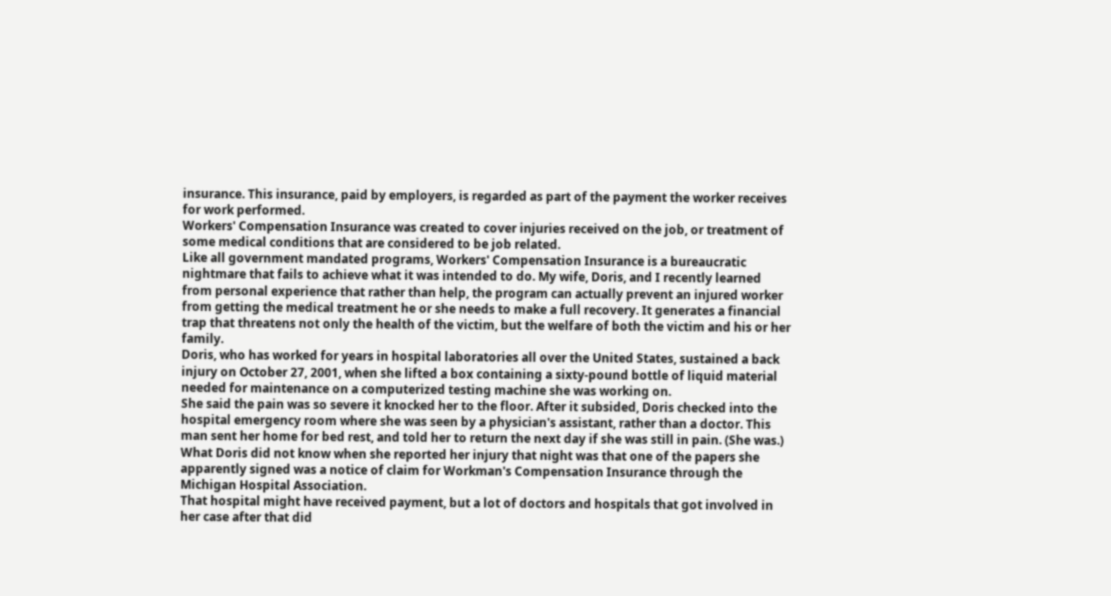insurance. This insurance, paid by employers, is regarded as part of the payment the worker receives for work performed.
Workers' Compensation Insurance was created to cover injuries received on the job, or treatment of some medical conditions that are considered to be job related.
Like all government mandated programs, Workers' Compensation Insurance is a bureaucratic nightmare that fails to achieve what it was intended to do. My wife, Doris, and I recently learned from personal experience that rather than help, the program can actually prevent an injured worker from getting the medical treatment he or she needs to make a full recovery. It generates a financial trap that threatens not only the health of the victim, but the welfare of both the victim and his or her family.
Doris, who has worked for years in hospital laboratories all over the United States, sustained a back injury on October 27, 2001, when she lifted a box containing a sixty-pound bottle of liquid material needed for maintenance on a computerized testing machine she was working on.
She said the pain was so severe it knocked her to the floor. After it subsided, Doris checked into the hospital emergency room where she was seen by a physician's assistant, rather than a doctor. This man sent her home for bed rest, and told her to return the next day if she was still in pain. (She was.)
What Doris did not know when she reported her injury that night was that one of the papers she apparently signed was a notice of claim for Workman's Compensation Insurance through the Michigan Hospital Association.
That hospital might have received payment, but a lot of doctors and hospitals that got involved in her case after that did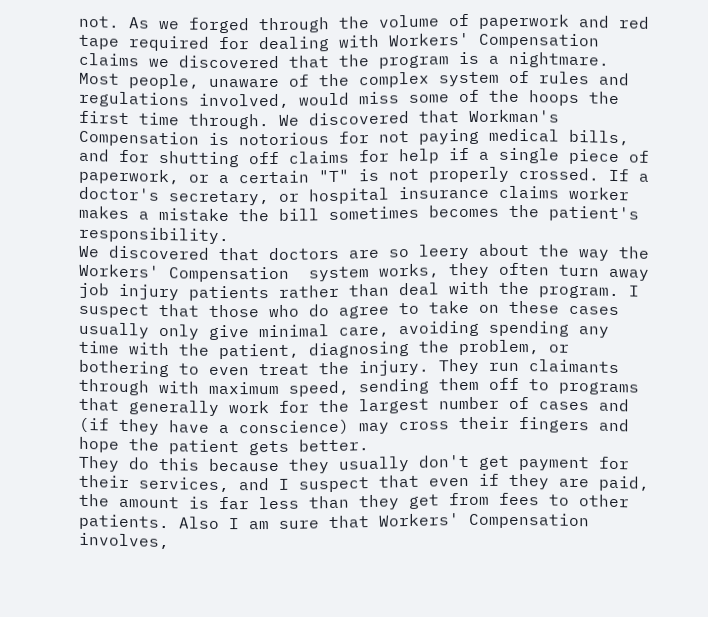not. As we forged through the volume of paperwork and red tape required for dealing with Workers' Compensation claims we discovered that the program is a nightmare. Most people, unaware of the complex system of rules and regulations involved, would miss some of the hoops the first time through. We discovered that Workman's Compensation is notorious for not paying medical bills, and for shutting off claims for help if a single piece of paperwork, or a certain "T" is not properly crossed. If a doctor's secretary, or hospital insurance claims worker makes a mistake the bill sometimes becomes the patient's responsibility.
We discovered that doctors are so leery about the way the Workers' Compensation  system works, they often turn away job injury patients rather than deal with the program. I suspect that those who do agree to take on these cases usually only give minimal care, avoiding spending any time with the patient, diagnosing the problem, or bothering to even treat the injury. They run claimants through with maximum speed, sending them off to programs that generally work for the largest number of cases and (if they have a conscience) may cross their fingers and hope the patient gets better.
They do this because they usually don't get payment for their services, and I suspect that even if they are paid, the amount is far less than they get from fees to other patients. Also I am sure that Workers' Compensation involves,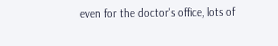even for the doctor's office, lots of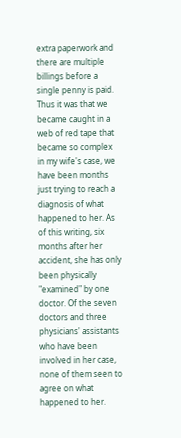extra paperwork and there are multiple billings before a single penny is paid.
Thus it was that we became caught in a web of red tape that became so complex in my wife's case, we have been months just trying to reach a diagnosis of what happened to her. As of this writing, six months after her accident, she has only been physically "examined" by one doctor. Of the seven doctors and three physicians' assistants who have been involved in her case, none of them seen to agree on what happened to her.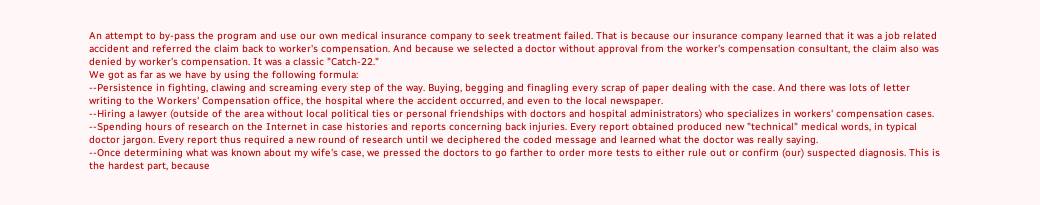An attempt to by-pass the program and use our own medical insurance company to seek treatment failed. That is because our insurance company learned that it was a job related accident and referred the claim back to worker's compensation. And because we selected a doctor without approval from the worker's compensation consultant, the claim also was denied by worker's compensation. It was a classic "Catch-22."
We got as far as we have by using the following formula:
--Persistence in fighting, clawing and screaming every step of the way. Buying, begging and finagling every scrap of paper dealing with the case. And there was lots of letter writing to the Workers' Compensation office, the hospital where the accident occurred, and even to the local newspaper.
--Hiring a lawyer (outside of the area without local political ties or personal friendships with doctors and hospital administrators) who specializes in workers' compensation cases.
--Spending hours of research on the Internet in case histories and reports concerning back injuries. Every report obtained produced new "technical" medical words, in typical doctor jargon. Every report thus required a new round of research until we deciphered the coded message and learned what the doctor was really saying.
--Once determining what was known about my wife's case, we pressed the doctors to go farther to order more tests to either rule out or confirm (our) suspected diagnosis. This is the hardest part, because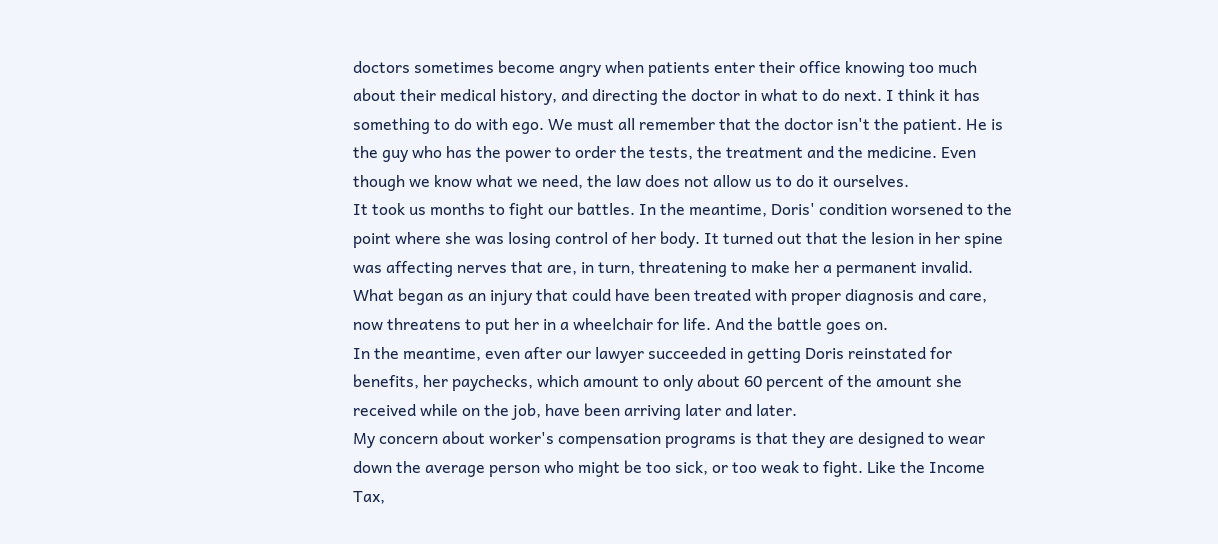doctors sometimes become angry when patients enter their office knowing too much about their medical history, and directing the doctor in what to do next. I think it has something to do with ego. We must all remember that the doctor isn't the patient. He is the guy who has the power to order the tests, the treatment and the medicine. Even though we know what we need, the law does not allow us to do it ourselves.
It took us months to fight our battles. In the meantime, Doris' condition worsened to the point where she was losing control of her body. It turned out that the lesion in her spine was affecting nerves that are, in turn, threatening to make her a permanent invalid. What began as an injury that could have been treated with proper diagnosis and care, now threatens to put her in a wheelchair for life. And the battle goes on.
In the meantime, even after our lawyer succeeded in getting Doris reinstated for benefits, her paychecks, which amount to only about 60 percent of the amount she received while on the job, have been arriving later and later.
My concern about worker's compensation programs is that they are designed to wear down the average person who might be too sick, or too weak to fight. Like the Income Tax,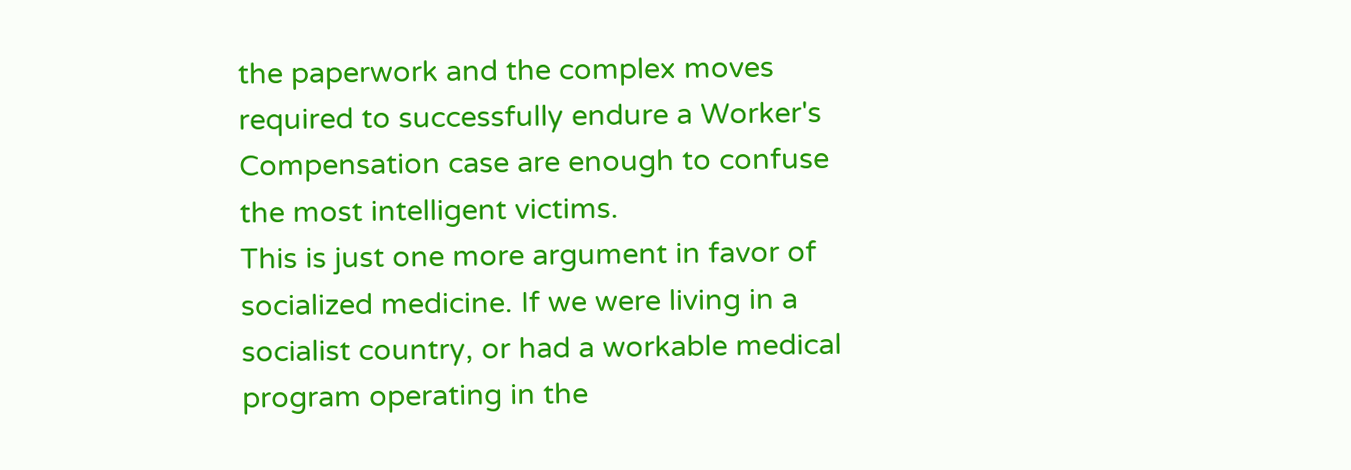the paperwork and the complex moves required to successfully endure a Worker's Compensation case are enough to confuse the most intelligent victims.
This is just one more argument in favor of socialized medicine. If we were living in a socialist country, or had a workable medical program operating in the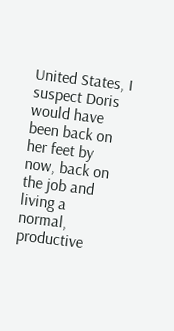United States, I suspect Doris would have been back on her feet by now, back on the job and living a normal, productive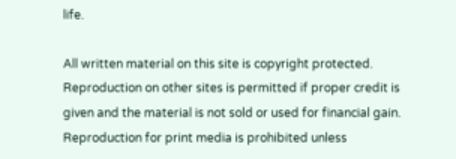life.

All written material on this site is copyright protected. Reproduction on other sites is permitted if proper credit is given and the material is not sold or used for financial gain. Reproduction for print media is prohibited unless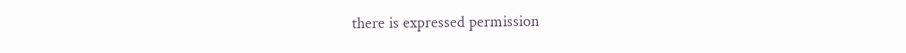there is expressed permission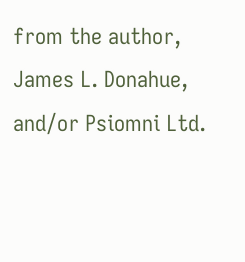from the author, James L. Donahue, and/or Psiomni Ltd.